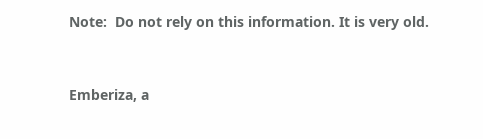Note:  Do not rely on this information. It is very old.


Emberiza, a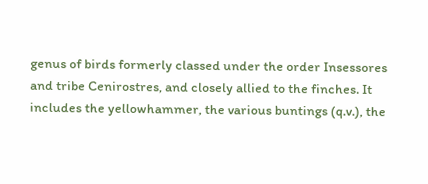genus of birds formerly classed under the order Insessores and tribe Cenirostres, and closely allied to the finches. It includes the yellowhammer, the various buntings (q.v.), the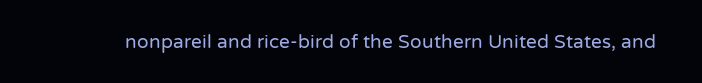nonpareil and rice-bird of the Southern United States, and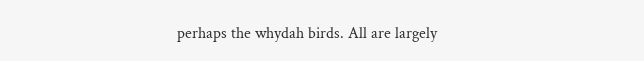perhaps the whydah birds. All are largely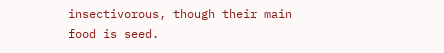insectivorous, though their main food is seed.